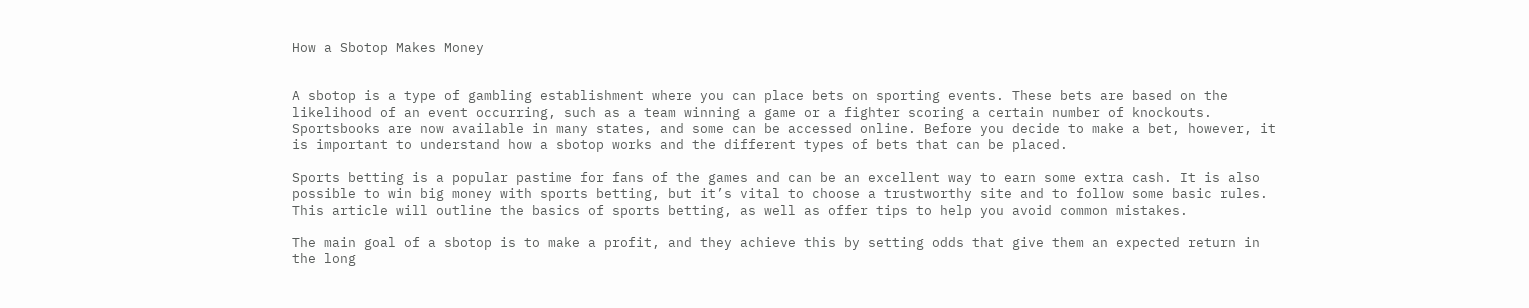How a Sbotop Makes Money


A sbotop is a type of gambling establishment where you can place bets on sporting events. These bets are based on the likelihood of an event occurring, such as a team winning a game or a fighter scoring a certain number of knockouts. Sportsbooks are now available in many states, and some can be accessed online. Before you decide to make a bet, however, it is important to understand how a sbotop works and the different types of bets that can be placed.

Sports betting is a popular pastime for fans of the games and can be an excellent way to earn some extra cash. It is also possible to win big money with sports betting, but it’s vital to choose a trustworthy site and to follow some basic rules. This article will outline the basics of sports betting, as well as offer tips to help you avoid common mistakes.

The main goal of a sbotop is to make a profit, and they achieve this by setting odds that give them an expected return in the long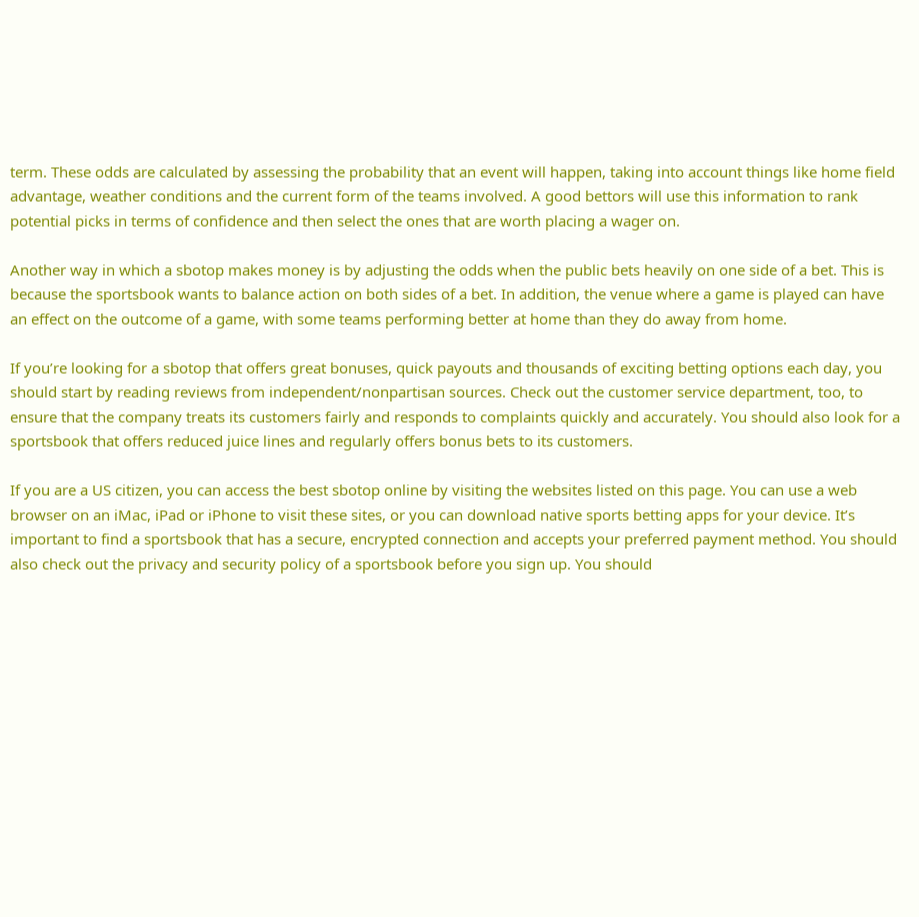term. These odds are calculated by assessing the probability that an event will happen, taking into account things like home field advantage, weather conditions and the current form of the teams involved. A good bettors will use this information to rank potential picks in terms of confidence and then select the ones that are worth placing a wager on.

Another way in which a sbotop makes money is by adjusting the odds when the public bets heavily on one side of a bet. This is because the sportsbook wants to balance action on both sides of a bet. In addition, the venue where a game is played can have an effect on the outcome of a game, with some teams performing better at home than they do away from home.

If you’re looking for a sbotop that offers great bonuses, quick payouts and thousands of exciting betting options each day, you should start by reading reviews from independent/nonpartisan sources. Check out the customer service department, too, to ensure that the company treats its customers fairly and responds to complaints quickly and accurately. You should also look for a sportsbook that offers reduced juice lines and regularly offers bonus bets to its customers.

If you are a US citizen, you can access the best sbotop online by visiting the websites listed on this page. You can use a web browser on an iMac, iPad or iPhone to visit these sites, or you can download native sports betting apps for your device. It’s important to find a sportsbook that has a secure, encrypted connection and accepts your preferred payment method. You should also check out the privacy and security policy of a sportsbook before you sign up. You should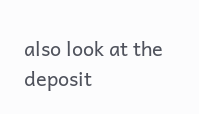also look at the deposit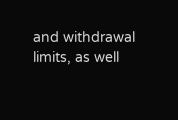and withdrawal limits, as well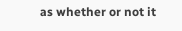as whether or not it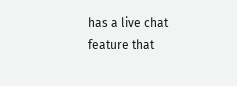has a live chat feature that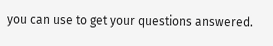you can use to get your questions answered.